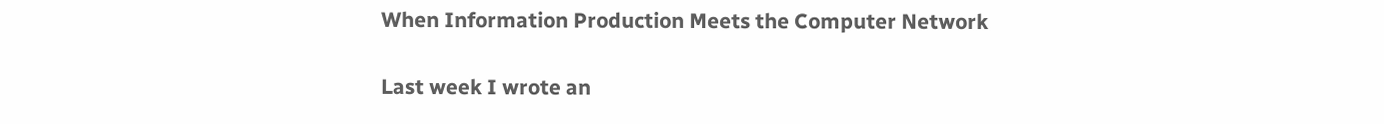When Information Production Meets the Computer Network

Last week I wrote an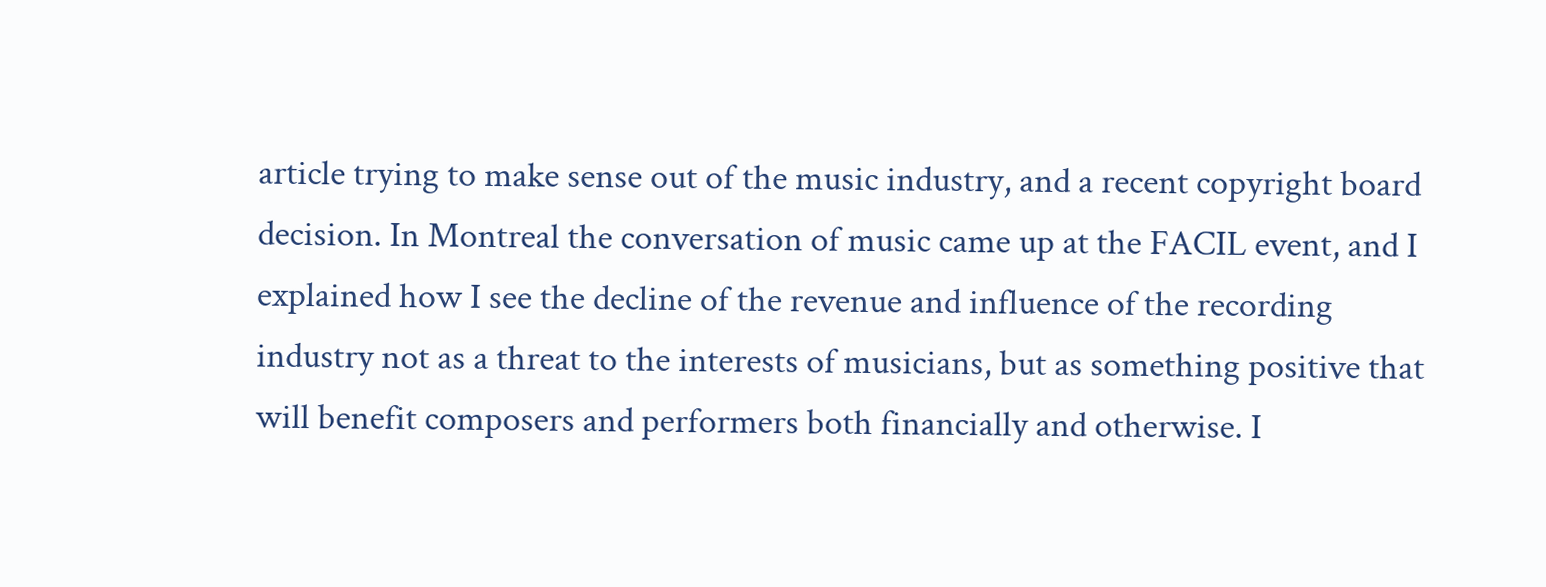article trying to make sense out of the music industry, and a recent copyright board decision. In Montreal the conversation of music came up at the FACIL event, and I explained how I see the decline of the revenue and influence of the recording industry not as a threat to the interests of musicians, but as something positive that will benefit composers and performers both financially and otherwise. I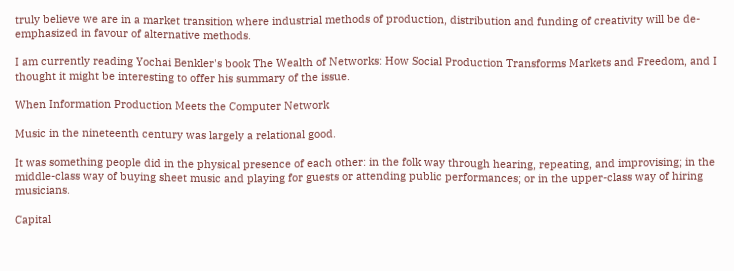truly believe we are in a market transition where industrial methods of production, distribution and funding of creativity will be de-emphasized in favour of alternative methods.

I am currently reading Yochai Benkler's book The Wealth of Networks: How Social Production Transforms Markets and Freedom, and I thought it might be interesting to offer his summary of the issue.

When Information Production Meets the Computer Network

Music in the nineteenth century was largely a relational good.

It was something people did in the physical presence of each other: in the folk way through hearing, repeating, and improvising; in the middle-class way of buying sheet music and playing for guests or attending public performances; or in the upper-class way of hiring musicians.

Capital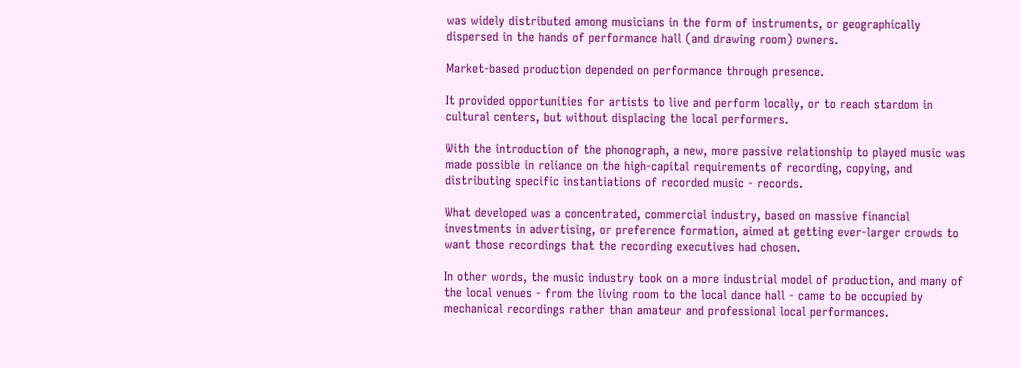was widely distributed among musicians in the form of instruments, or geographically dispersed in the hands of performance hall (and drawing room) owners.

Market-based production depended on performance through presence.

It provided opportunities for artists to live and perform locally, or to reach stardom in cultural centers, but without displacing the local performers.

With the introduction of the phonograph, a new, more passive relationship to played music was made possible in reliance on the high-capital requirements of recording, copying, and distributing specific instantiations of recorded music - records.

What developed was a concentrated, commercial industry, based on massive financial investments in advertising, or preference formation, aimed at getting ever-larger crowds to want those recordings that the recording executives had chosen.

In other words, the music industry took on a more industrial model of production, and many of the local venues - from the living room to the local dance hall - came to be occupied by mechanical recordings rather than amateur and professional local performances.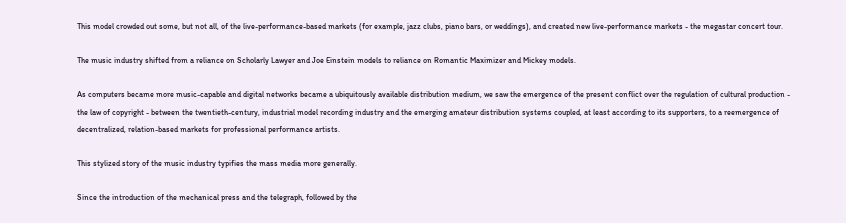This model crowded out some, but not all, of the live-performance-based markets (for example, jazz clubs, piano bars, or weddings), and created new live-performance markets - the megastar concert tour.

The music industry shifted from a reliance on Scholarly Lawyer and Joe Einstein models to reliance on Romantic Maximizer and Mickey models.

As computers became more music-capable and digital networks became a ubiquitously available distribution medium, we saw the emergence of the present conflict over the regulation of cultural production - the law of copyright - between the twentieth-century, industrial model recording industry and the emerging amateur distribution systems coupled, at least according to its supporters, to a reemergence of decentralized, relation-based markets for professional performance artists.

This stylized story of the music industry typifies the mass media more generally.

Since the introduction of the mechanical press and the telegraph, followed by the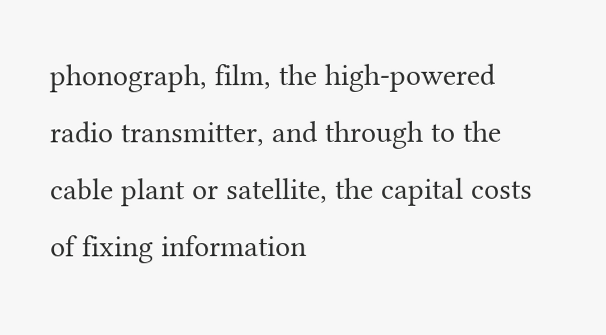phonograph, film, the high-powered radio transmitter, and through to the cable plant or satellite, the capital costs of fixing information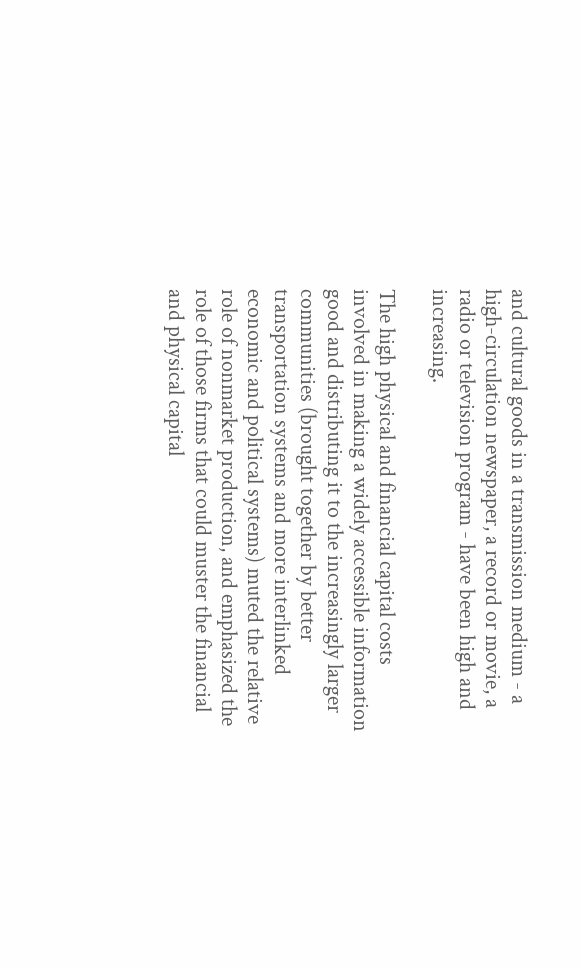and cultural goods in a transmission medium - a high-circulation newspaper, a record or movie, a radio or television program - have been high and increasing.

The high physical and financial capital costs involved in making a widely accessible information good and distributing it to the increasingly larger communities (brought together by better transportation systems and more interlinked economic and political systems) muted the relative role of nonmarket production, and emphasized the role of those firms that could muster the financial and physical capital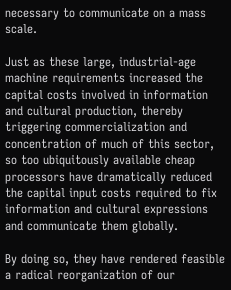necessary to communicate on a mass scale.

Just as these large, industrial-age machine requirements increased the capital costs involved in information and cultural production, thereby triggering commercialization and concentration of much of this sector, so too ubiquitously available cheap processors have dramatically reduced the capital input costs required to fix information and cultural expressions and communicate them globally.

By doing so, they have rendered feasible a radical reorganization of our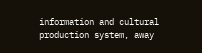information and cultural production system, away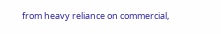from heavy reliance on commercial,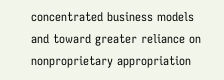concentrated business models and toward greater reliance on nonproprietary appropriation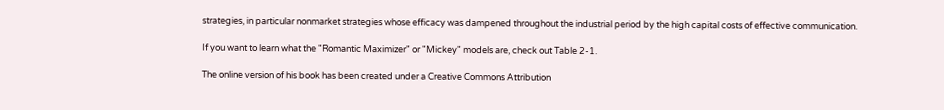strategies, in particular nonmarket strategies whose efficacy was dampened throughout the industrial period by the high capital costs of effective communication.

If you want to learn what the "Romantic Maximizer" or "Mickey" models are, check out Table 2-1.

The online version of his book has been created under a Creative Commons Attribution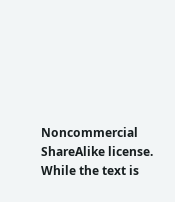Noncommercial ShareAlike license. While the text is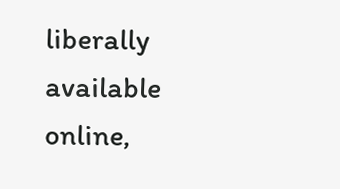liberally available online,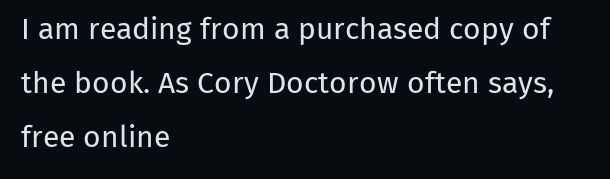I am reading from a purchased copy of the book. As Cory Doctorow often says, free online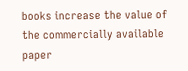books increase the value of the commercially available paper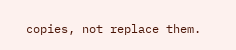copies, not replace them.